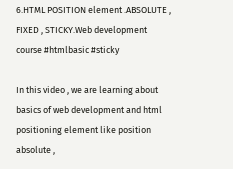6.HTML POSITION element .ABSOLUTE , FIXED , STICKY.Web development course #htmlbasic #sticky

In this video , we are learning about basics of web development and html positioning element like position absolute ,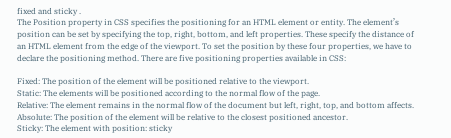fixed and sticky .
The Position property in CSS specifies the positioning for an HTML element or entity. The element’s position can be set by specifying the top, right, bottom, and left properties. These specify the distance of an HTML element from the edge of the viewport. To set the position by these four properties, we have to declare the positioning method. There are five positioning properties available in CSS:

Fixed: The position of the element will be positioned relative to the viewport.
Static: The elements will be positioned according to the normal flow of the page.
Relative: The element remains in the normal flow of the document but left, right, top, and bottom affects.
Absolute: The position of the element will be relative to the closest positioned ancestor.
Sticky: The element with position: sticky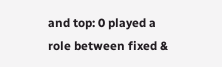and top: 0 played a role between fixed &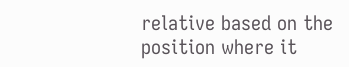relative based on the position where it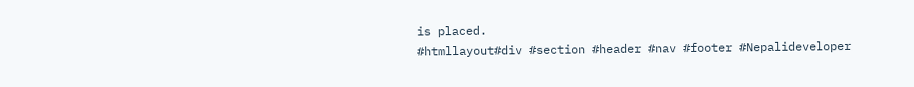is placed.
#htmllayout#div #section #header #nav #footer #Nepalideveloper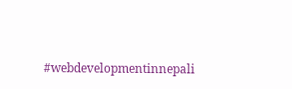#webdevelopmentinnepali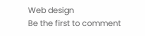Web design
Be the first to comment